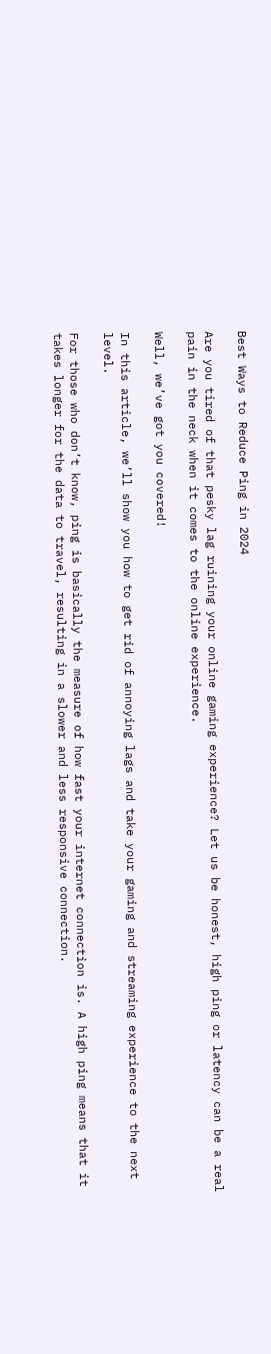Best Ways to Reduce Ping in 2024

Are you tired of that pesky lag ruining your online gaming experience? Let us be honest, high ping or latency can be a real pain in the neck when it comes to the online experience.

Well, we’ve got you covered!

In this article, we’ll show you how to get rid of annoying lags and take your gaming and streaming experience to the next level.

For those who don’t know, ping is basically the measure of how fast your internet connection is. A high ping means that it takes longer for the data to travel, resulting in a slower and less responsive connection.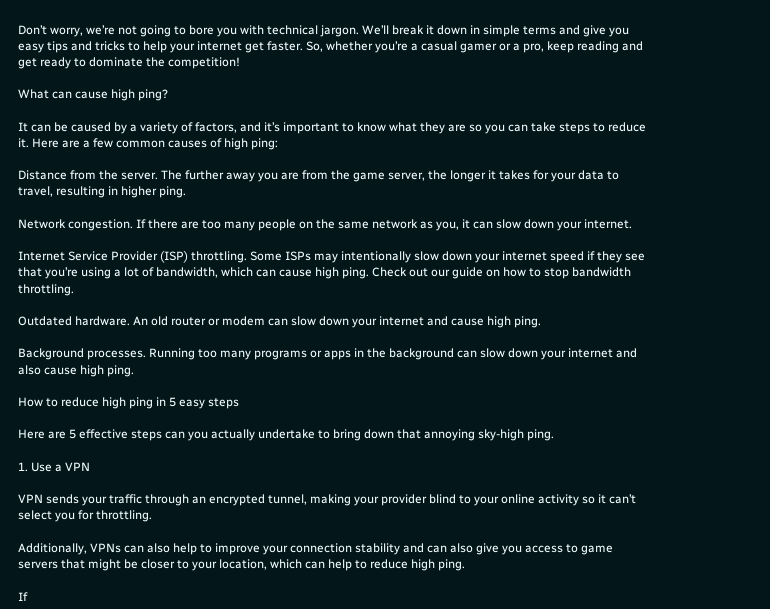Don’t worry, we’re not going to bore you with technical jargon. We’ll break it down in simple terms and give you easy tips and tricks to help your internet get faster. So, whether you’re a casual gamer or a pro, keep reading and get ready to dominate the competition!

What can cause high ping?

It can be caused by a variety of factors, and it’s important to know what they are so you can take steps to reduce it. Here are a few common causes of high ping:

Distance from the server. The further away you are from the game server, the longer it takes for your data to travel, resulting in higher ping.

Network congestion. If there are too many people on the same network as you, it can slow down your internet.

Internet Service Provider (ISP) throttling. Some ISPs may intentionally slow down your internet speed if they see that you’re using a lot of bandwidth, which can cause high ping. Check out our guide on how to stop bandwidth throttling.

Outdated hardware. An old router or modem can slow down your internet and cause high ping.

Background processes. Running too many programs or apps in the background can slow down your internet and also cause high ping.

How to reduce high ping in 5 easy steps

Here are 5 effective steps can you actually undertake to bring down that annoying sky-high ping.

1. Use a VPN

VPN sends your traffic through an encrypted tunnel, making your provider blind to your online activity so it can’t select you for throttling.

Additionally, VPNs can also help to improve your connection stability and can also give you access to game servers that might be closer to your location, which can help to reduce high ping.

If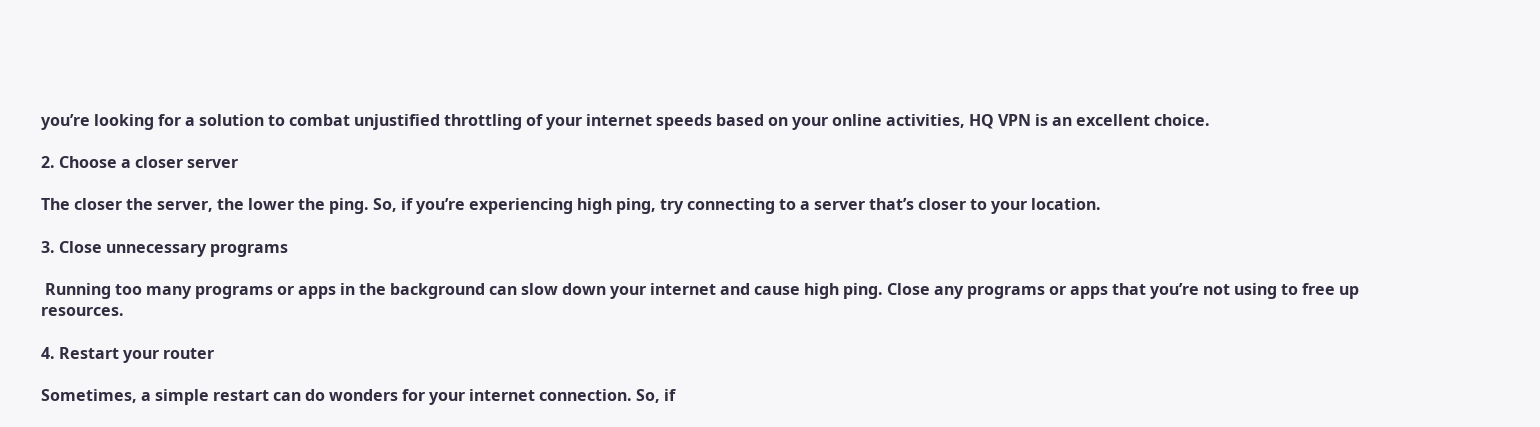you’re looking for a solution to combat unjustified throttling of your internet speeds based on your online activities, HQ VPN is an excellent choice.

2. Choose a closer server

The closer the server, the lower the ping. So, if you’re experiencing high ping, try connecting to a server that’s closer to your location.

3. Close unnecessary programs

 Running too many programs or apps in the background can slow down your internet and cause high ping. Close any programs or apps that you’re not using to free up resources.

4. Restart your router

Sometimes, a simple restart can do wonders for your internet connection. So, if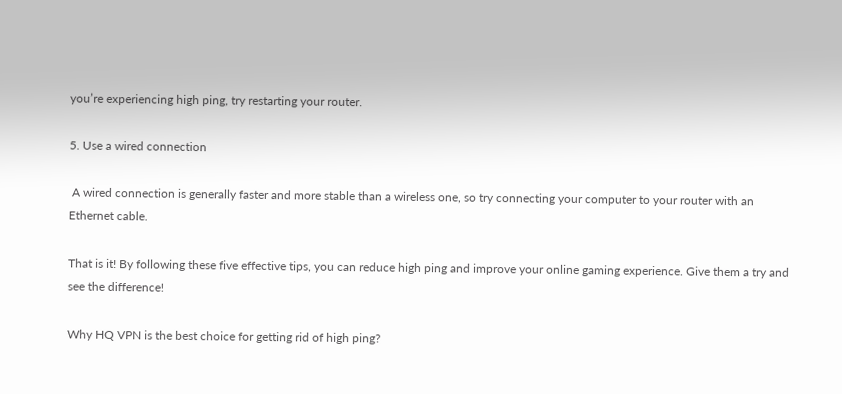you’re experiencing high ping, try restarting your router.

5. Use a wired connection

 A wired connection is generally faster and more stable than a wireless one, so try connecting your computer to your router with an Ethernet cable.

That is it! By following these five effective tips, you can reduce high ping and improve your online gaming experience. Give them a try and see the difference!

Why HQ VPN is the best choice for getting rid of high ping?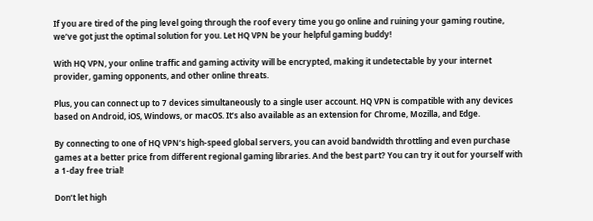If you are tired of the ping level going through the roof every time you go online and ruining your gaming routine, we’ve got just the optimal solution for you. Let HQ VPN be your helpful gaming buddy!

With HQ VPN, your online traffic and gaming activity will be encrypted, making it undetectable by your internet provider, gaming opponents, and other online threats.

Plus, you can connect up to 7 devices simultaneously to a single user account. HQ VPN is compatible with any devices based on Android, iOS, Windows, or macOS. It’s also available as an extension for Chrome, Mozilla, and Edge.

By connecting to one of HQ VPN’s high-speed global servers, you can avoid bandwidth throttling and even purchase games at a better price from different regional gaming libraries. And the best part? You can try it out for yourself with a 1-day free trial!

Don’t let high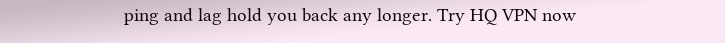ping and lag hold you back any longer. Try HQ VPN now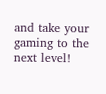and take your gaming to the next level!